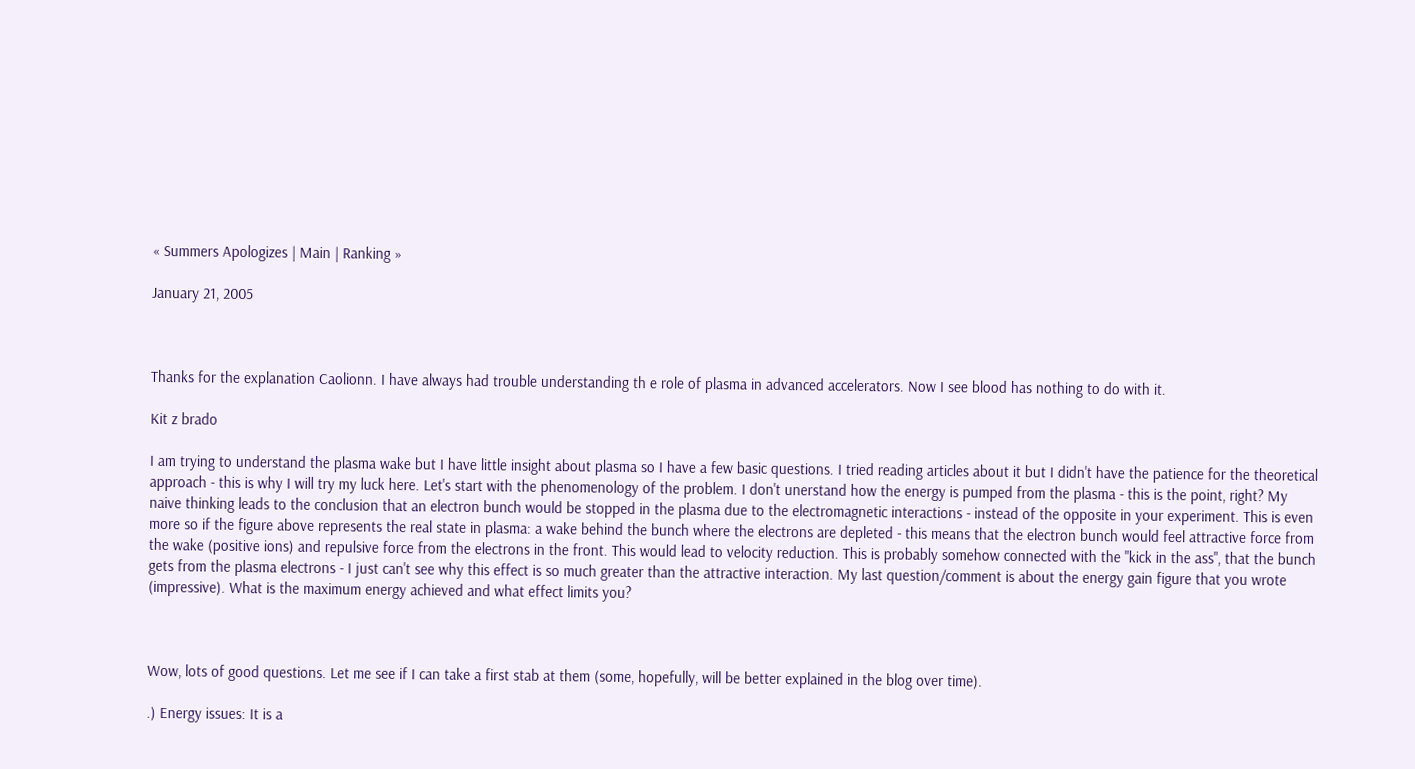« Summers Apologizes | Main | Ranking »

January 21, 2005



Thanks for the explanation Caolionn. I have always had trouble understanding th e role of plasma in advanced accelerators. Now I see blood has nothing to do with it.

Kit z brado

I am trying to understand the plasma wake but I have little insight about plasma so I have a few basic questions. I tried reading articles about it but I didn't have the patience for the theoretical approach - this is why I will try my luck here. Let's start with the phenomenology of the problem. I don't unerstand how the energy is pumped from the plasma - this is the point, right? My naive thinking leads to the conclusion that an electron bunch would be stopped in the plasma due to the electromagnetic interactions - instead of the opposite in your experiment. This is even more so if the figure above represents the real state in plasma: a wake behind the bunch where the electrons are depleted - this means that the electron bunch would feel attractive force from the wake (positive ions) and repulsive force from the electrons in the front. This would lead to velocity reduction. This is probably somehow connected with the "kick in the ass", that the bunch gets from the plasma electrons - I just can't see why this effect is so much greater than the attractive interaction. My last question/comment is about the energy gain figure that you wrote (impressive). What is the maximum energy achieved and what effect limits you?



Wow, lots of good questions. Let me see if I can take a first stab at them (some, hopefully, will be better explained in the blog over time).

.) Energy issues: It is a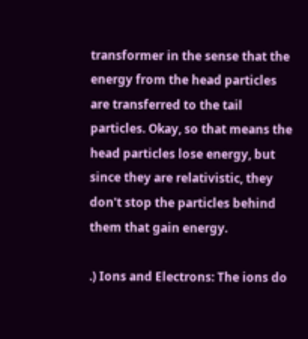transformer in the sense that the energy from the head particles are transferred to the tail particles. Okay, so that means the head particles lose energy, but since they are relativistic, they don't stop the particles behind them that gain energy.

.) Ions and Electrons: The ions do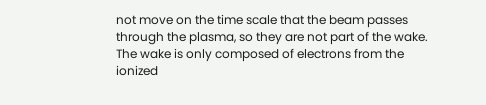not move on the time scale that the beam passes through the plasma, so they are not part of the wake. The wake is only composed of electrons from the ionized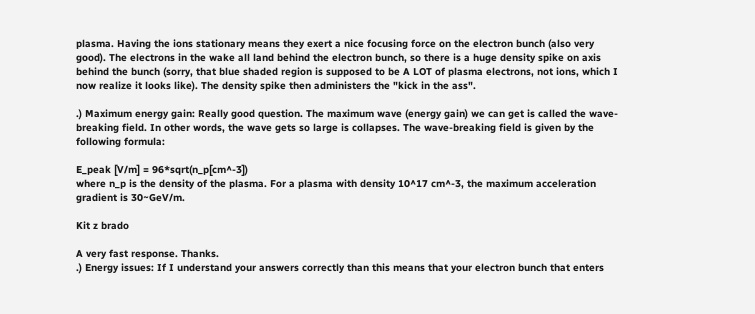plasma. Having the ions stationary means they exert a nice focusing force on the electron bunch (also very good). The electrons in the wake all land behind the electron bunch, so there is a huge density spike on axis behind the bunch (sorry, that blue shaded region is supposed to be A LOT of plasma electrons, not ions, which I now realize it looks like). The density spike then administers the "kick in the ass".

.) Maximum energy gain: Really good question. The maximum wave (energy gain) we can get is called the wave-breaking field. In other words, the wave gets so large is collapses. The wave-breaking field is given by the following formula:

E_peak [V/m] = 96*sqrt(n_p[cm^-3])
where n_p is the density of the plasma. For a plasma with density 10^17 cm^-3, the maximum acceleration gradient is 30~GeV/m.

Kit z brado

A very fast response. Thanks.
.) Energy issues: If I understand your answers correctly than this means that your electron bunch that enters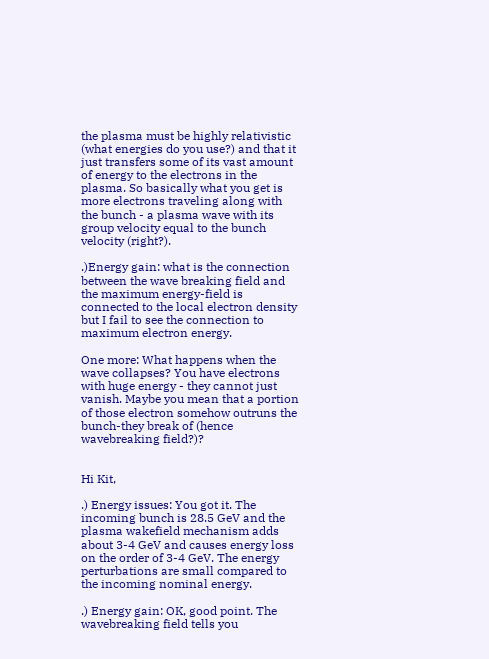the plasma must be highly relativistic (what energies do you use?) and that it just transfers some of its vast amount of energy to the electrons in the plasma. So basically what you get is more electrons traveling along with the bunch - a plasma wave with its group velocity equal to the bunch velocity (right?).

.)Energy gain: what is the connection between the wave breaking field and the maximum energy-field is connected to the local electron density but I fail to see the connection to maximum electron energy.

One more: What happens when the wave collapses? You have electrons with huge energy - they cannot just vanish. Maybe you mean that a portion of those electron somehow outruns the bunch-they break of (hence wavebreaking field?)?


Hi Kit,

.) Energy issues: You got it. The incoming bunch is 28.5 GeV and the plasma wakefield mechanism adds about 3-4 GeV and causes energy loss on the order of 3-4 GeV. The energy perturbations are small compared to the incoming nominal energy.

.) Energy gain: OK, good point. The wavebreaking field tells you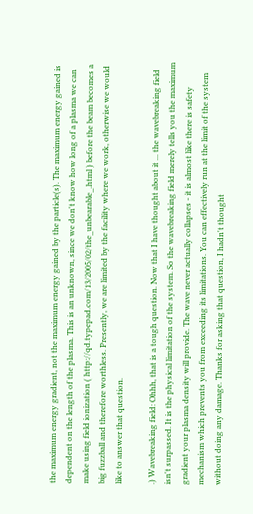the maximum energy gradient, not the maximum energy gained by the particle(s). The maximum energy gained is dependent on the length of the plasma. This is an unknown, since we don't know how long of a plasma we can make using field ionization ( http://qd.typepad.com/13/2005/02/the_unbearable_.html ) before the beam becomes a big fuzzball and therefore worthless. Presently, we are limited by the facility where we work, otherwise we would like to answer that question.

.) Wavebreaking field: Ohhh, that is a tough question. Now that I have thought about it ... the wavebreaking field isn't surpassed. It is the physical limitation of the system. So the wavebreaking field merely tells you the maximum gradient your plasma density will provide. The wave never actually collapses - it is almost like there is safety mechanism which prevents you from exceeding its limitations. You can effectively run at the limit of the system without doing any damage. Thanks for asking that question, I hadn't thought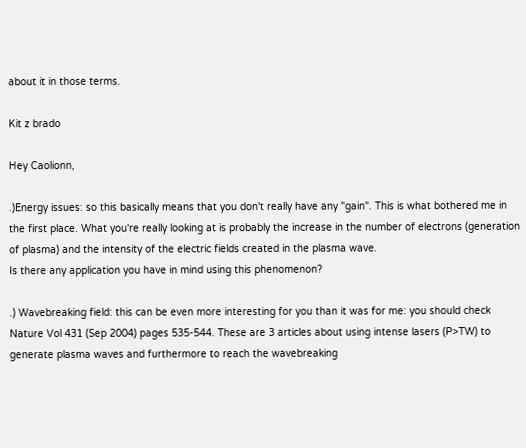about it in those terms.

Kit z brado

Hey Caolionn,

.)Energy issues: so this basically means that you don't really have any "gain". This is what bothered me in the first place. What you're really looking at is probably the increase in the number of electrons (generation of plasma) and the intensity of the electric fields created in the plasma wave.
Is there any application you have in mind using this phenomenon?

.) Wavebreaking field: this can be even more interesting for you than it was for me: you should check Nature Vol 431 (Sep 2004) pages 535-544. These are 3 articles about using intense lasers (P>TW) to generate plasma waves and furthermore to reach the wavebreaking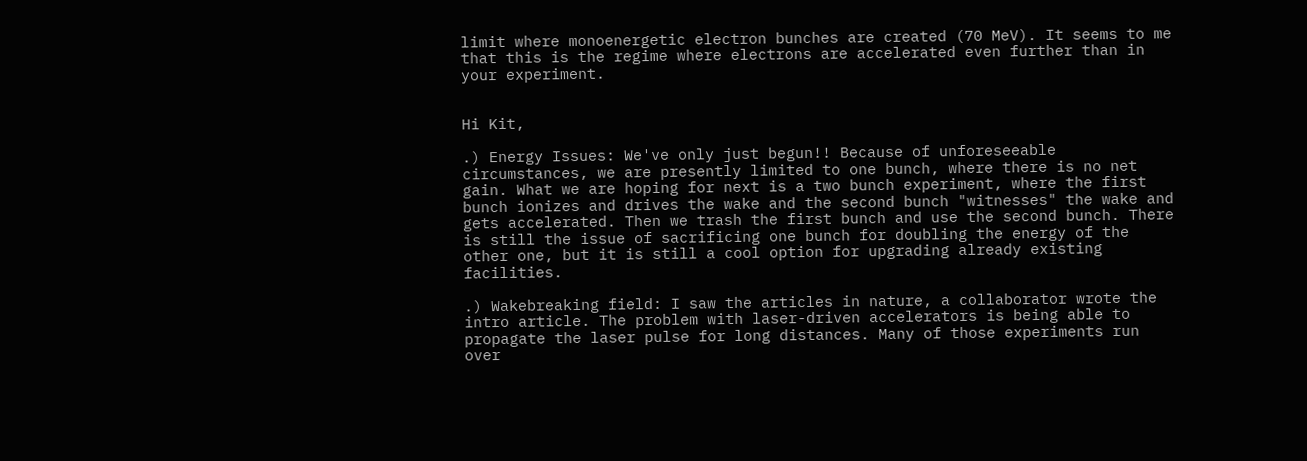limit where monoenergetic electron bunches are created (70 MeV). It seems to me that this is the regime where electrons are accelerated even further than in your experiment.


Hi Kit,

.) Energy Issues: We've only just begun!! Because of unforeseeable circumstances, we are presently limited to one bunch, where there is no net gain. What we are hoping for next is a two bunch experiment, where the first bunch ionizes and drives the wake and the second bunch "witnesses" the wake and gets accelerated. Then we trash the first bunch and use the second bunch. There is still the issue of sacrificing one bunch for doubling the energy of the other one, but it is still a cool option for upgrading already existing facilities.

.) Wakebreaking field: I saw the articles in nature, a collaborator wrote the intro article. The problem with laser-driven accelerators is being able to propagate the laser pulse for long distances. Many of those experiments run over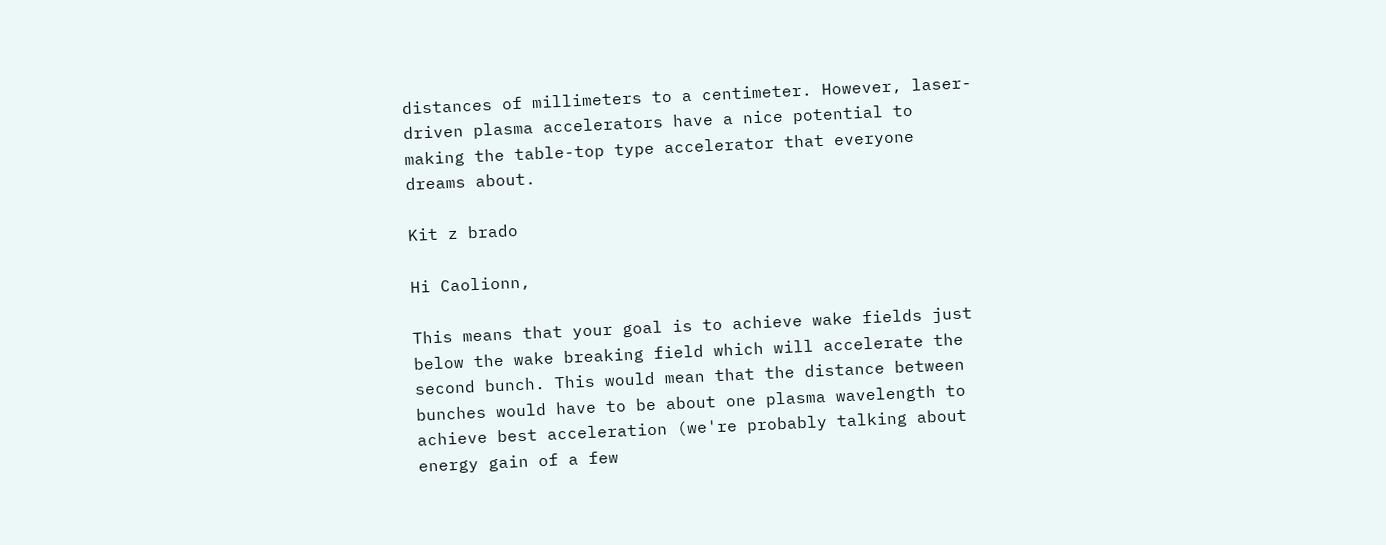distances of millimeters to a centimeter. However, laser-driven plasma accelerators have a nice potential to making the table-top type accelerator that everyone dreams about.

Kit z brado

Hi Caolionn,

This means that your goal is to achieve wake fields just below the wake breaking field which will accelerate the second bunch. This would mean that the distance between bunches would have to be about one plasma wavelength to achieve best acceleration (we're probably talking about energy gain of a few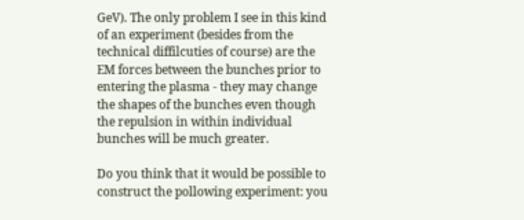GeV). The only problem I see in this kind of an experiment (besides from the technical diffilcuties of course) are the EM forces between the bunches prior to entering the plasma - they may change the shapes of the bunches even though the repulsion in within individual bunches will be much greater.

Do you think that it would be possible to construct the pollowing experiment: you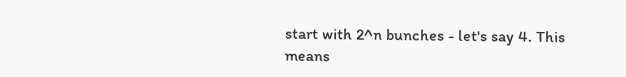start with 2^n bunches - let's say 4. This means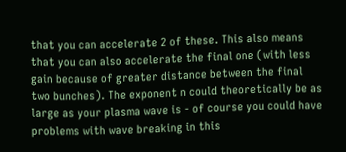that you can accelerate 2 of these. This also means that you can also accelerate the final one (with less gain because of greater distance between the final two bunches). The exponent n could theoretically be as large as your plasma wave is - of course you could have problems with wave breaking in this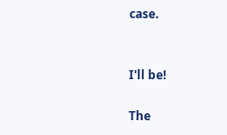case.


I'll be!

The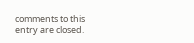comments to this entry are closed.